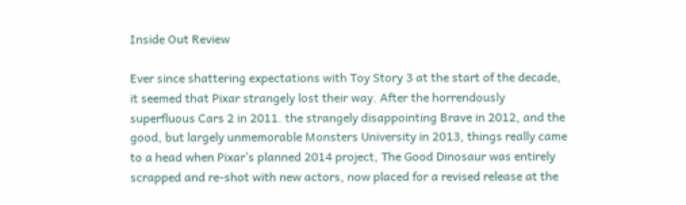Inside Out Review

Ever since shattering expectations with Toy Story 3 at the start of the decade, it seemed that Pixar strangely lost their way. After the horrendously superfluous Cars 2 in 2011. the strangely disappointing Brave in 2012, and the good, but largely unmemorable Monsters University in 2013, things really came to a head when Pixar’s planned 2014 project, The Good Dinosaur was entirely scrapped and re-shot with new actors, now placed for a revised release at the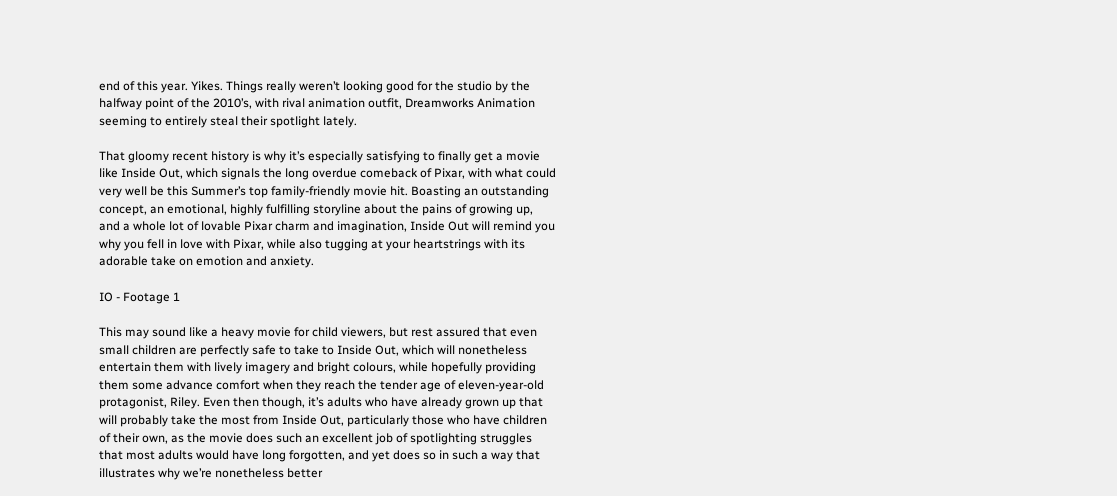end of this year. Yikes. Things really weren’t looking good for the studio by the halfway point of the 2010’s, with rival animation outfit, Dreamworks Animation seeming to entirely steal their spotlight lately.

That gloomy recent history is why it’s especially satisfying to finally get a movie like Inside Out, which signals the long overdue comeback of Pixar, with what could very well be this Summer’s top family-friendly movie hit. Boasting an outstanding concept, an emotional, highly fulfilling storyline about the pains of growing up, and a whole lot of lovable Pixar charm and imagination, Inside Out will remind you why you fell in love with Pixar, while also tugging at your heartstrings with its adorable take on emotion and anxiety.

IO - Footage 1

This may sound like a heavy movie for child viewers, but rest assured that even small children are perfectly safe to take to Inside Out, which will nonetheless entertain them with lively imagery and bright colours, while hopefully providing them some advance comfort when they reach the tender age of eleven-year-old protagonist, Riley. Even then though, it’s adults who have already grown up that will probably take the most from Inside Out, particularly those who have children of their own, as the movie does such an excellent job of spotlighting struggles that most adults would have long forgotten, and yet does so in such a way that illustrates why we’re nonetheless better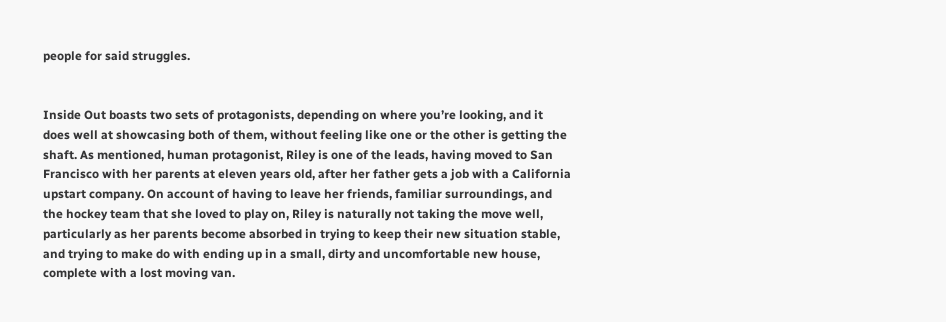people for said struggles.


Inside Out boasts two sets of protagonists, depending on where you’re looking, and it does well at showcasing both of them, without feeling like one or the other is getting the shaft. As mentioned, human protagonist, Riley is one of the leads, having moved to San Francisco with her parents at eleven years old, after her father gets a job with a California upstart company. On account of having to leave her friends, familiar surroundings, and the hockey team that she loved to play on, Riley is naturally not taking the move well, particularly as her parents become absorbed in trying to keep their new situation stable, and trying to make do with ending up in a small, dirty and uncomfortable new house, complete with a lost moving van.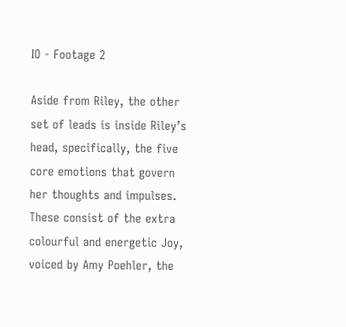IO - Footage 2

Aside from Riley, the other set of leads is inside Riley’s head, specifically, the five core emotions that govern her thoughts and impulses. These consist of the extra colourful and energetic Joy, voiced by Amy Poehler, the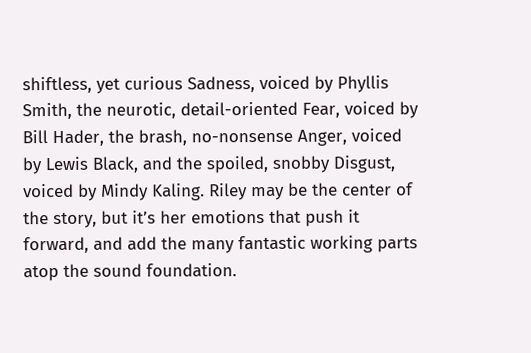shiftless, yet curious Sadness, voiced by Phyllis Smith, the neurotic, detail-oriented Fear, voiced by Bill Hader, the brash, no-nonsense Anger, voiced by Lewis Black, and the spoiled, snobby Disgust, voiced by Mindy Kaling. Riley may be the center of the story, but it’s her emotions that push it forward, and add the many fantastic working parts atop the sound foundation.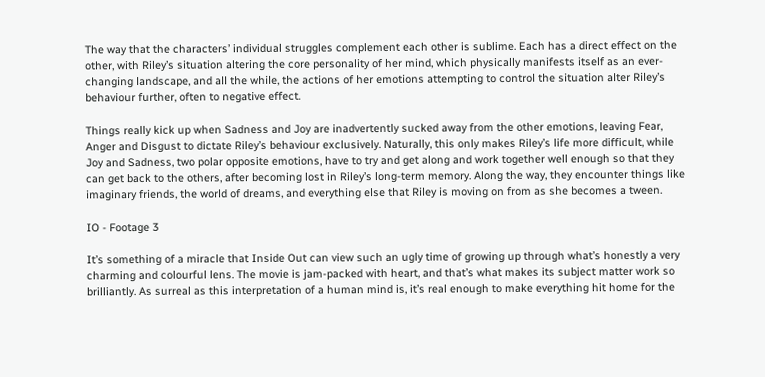The way that the characters’ individual struggles complement each other is sublime. Each has a direct effect on the other, with Riley’s situation altering the core personality of her mind, which physically manifests itself as an ever-changing landscape, and all the while, the actions of her emotions attempting to control the situation alter Riley’s behaviour further, often to negative effect.

Things really kick up when Sadness and Joy are inadvertently sucked away from the other emotions, leaving Fear, Anger and Disgust to dictate Riley’s behaviour exclusively. Naturally, this only makes Riley’s life more difficult, while Joy and Sadness, two polar opposite emotions, have to try and get along and work together well enough so that they can get back to the others, after becoming lost in Riley’s long-term memory. Along the way, they encounter things like imaginary friends, the world of dreams, and everything else that Riley is moving on from as she becomes a tween.

IO - Footage 3

It’s something of a miracle that Inside Out can view such an ugly time of growing up through what’s honestly a very charming and colourful lens. The movie is jam-packed with heart, and that’s what makes its subject matter work so brilliantly. As surreal as this interpretation of a human mind is, it’s real enough to make everything hit home for the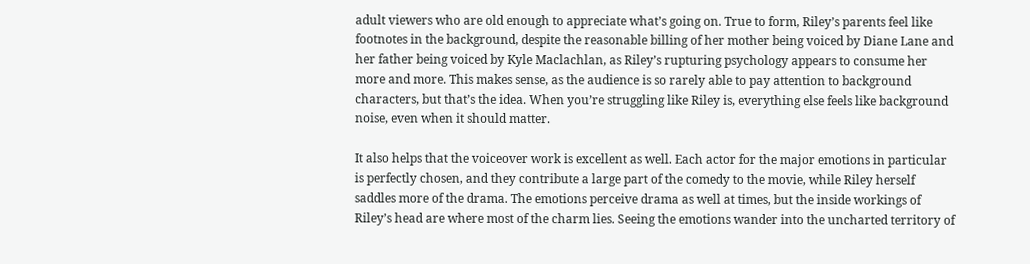adult viewers who are old enough to appreciate what’s going on. True to form, Riley’s parents feel like footnotes in the background, despite the reasonable billing of her mother being voiced by Diane Lane and her father being voiced by Kyle Maclachlan, as Riley’s rupturing psychology appears to consume her more and more. This makes sense, as the audience is so rarely able to pay attention to background characters, but that’s the idea. When you’re struggling like Riley is, everything else feels like background noise, even when it should matter.

It also helps that the voiceover work is excellent as well. Each actor for the major emotions in particular is perfectly chosen, and they contribute a large part of the comedy to the movie, while Riley herself saddles more of the drama. The emotions perceive drama as well at times, but the inside workings of Riley’s head are where most of the charm lies. Seeing the emotions wander into the uncharted territory of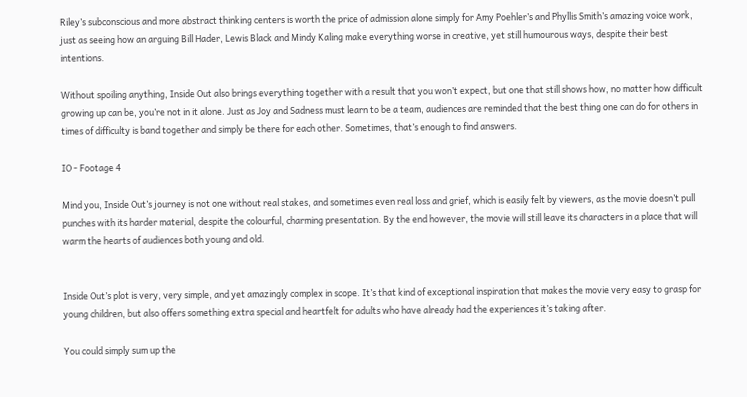Riley’s subconscious and more abstract thinking centers is worth the price of admission alone simply for Amy Poehler’s and Phyllis Smith’s amazing voice work, just as seeing how an arguing Bill Hader, Lewis Black and Mindy Kaling make everything worse in creative, yet still humourous ways, despite their best intentions.

Without spoiling anything, Inside Out also brings everything together with a result that you won’t expect, but one that still shows how, no matter how difficult growing up can be, you’re not in it alone. Just as Joy and Sadness must learn to be a team, audiences are reminded that the best thing one can do for others in times of difficulty is band together and simply be there for each other. Sometimes, that’s enough to find answers.

IO - Footage 4

Mind you, Inside Out’s journey is not one without real stakes, and sometimes even real loss and grief, which is easily felt by viewers, as the movie doesn’t pull punches with its harder material, despite the colourful, charming presentation. By the end however, the movie will still leave its characters in a place that will warm the hearts of audiences both young and old.


Inside Out’s plot is very, very simple, and yet amazingly complex in scope. It’s that kind of exceptional inspiration that makes the movie very easy to grasp for young children, but also offers something extra special and heartfelt for adults who have already had the experiences it’s taking after.

You could simply sum up the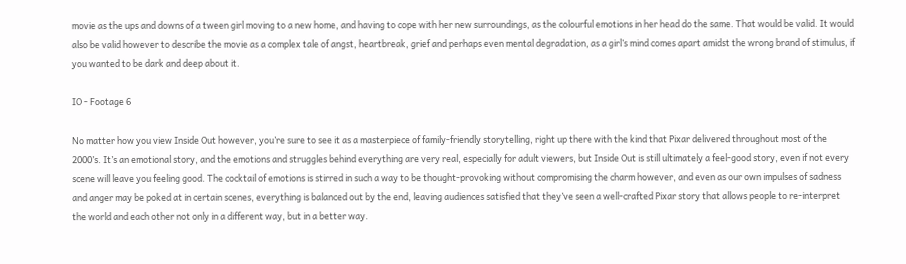movie as the ups and downs of a tween girl moving to a new home, and having to cope with her new surroundings, as the colourful emotions in her head do the same. That would be valid. It would also be valid however to describe the movie as a complex tale of angst, heartbreak, grief and perhaps even mental degradation, as a girl’s mind comes apart amidst the wrong brand of stimulus, if you wanted to be dark and deep about it.

IO - Footage 6

No matter how you view Inside Out however, you’re sure to see it as a masterpiece of family-friendly storytelling, right up there with the kind that Pixar delivered throughout most of the 2000’s. It’s an emotional story, and the emotions and struggles behind everything are very real, especially for adult viewers, but Inside Out is still ultimately a feel-good story, even if not every scene will leave you feeling good. The cocktail of emotions is stirred in such a way to be thought-provoking without compromising the charm however, and even as our own impulses of sadness and anger may be poked at in certain scenes, everything is balanced out by the end, leaving audiences satisfied that they’ve seen a well-crafted Pixar story that allows people to re-interpret the world and each other not only in a different way, but in a better way.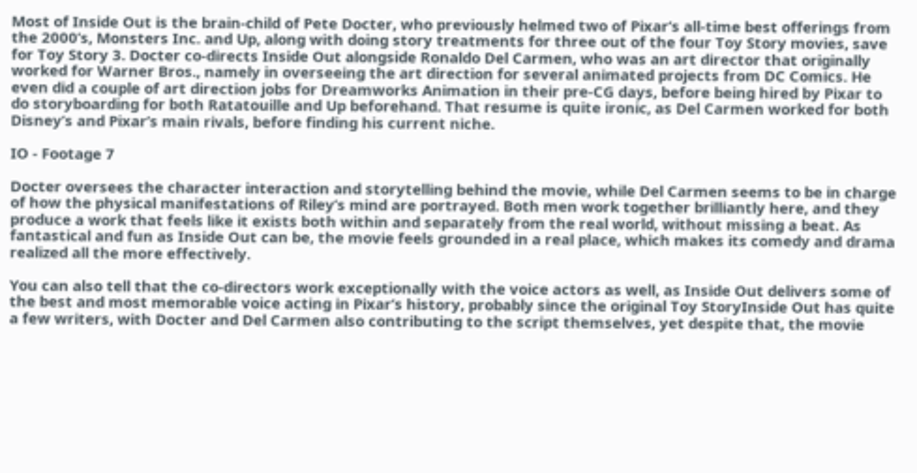Most of Inside Out is the brain-child of Pete Docter, who previously helmed two of Pixar’s all-time best offerings from the 2000’s, Monsters Inc. and Up, along with doing story treatments for three out of the four Toy Story movies, save for Toy Story 3. Docter co-directs Inside Out alongside Ronaldo Del Carmen, who was an art director that originally worked for Warner Bros., namely in overseeing the art direction for several animated projects from DC Comics. He even did a couple of art direction jobs for Dreamworks Animation in their pre-CG days, before being hired by Pixar to do storyboarding for both Ratatouille and Up beforehand. That resume is quite ironic, as Del Carmen worked for both Disney’s and Pixar’s main rivals, before finding his current niche.

IO - Footage 7

Docter oversees the character interaction and storytelling behind the movie, while Del Carmen seems to be in charge of how the physical manifestations of Riley’s mind are portrayed. Both men work together brilliantly here, and they produce a work that feels like it exists both within and separately from the real world, without missing a beat. As fantastical and fun as Inside Out can be, the movie feels grounded in a real place, which makes its comedy and drama realized all the more effectively.

You can also tell that the co-directors work exceptionally with the voice actors as well, as Inside Out delivers some of the best and most memorable voice acting in Pixar’s history, probably since the original Toy StoryInside Out has quite a few writers, with Docter and Del Carmen also contributing to the script themselves, yet despite that, the movie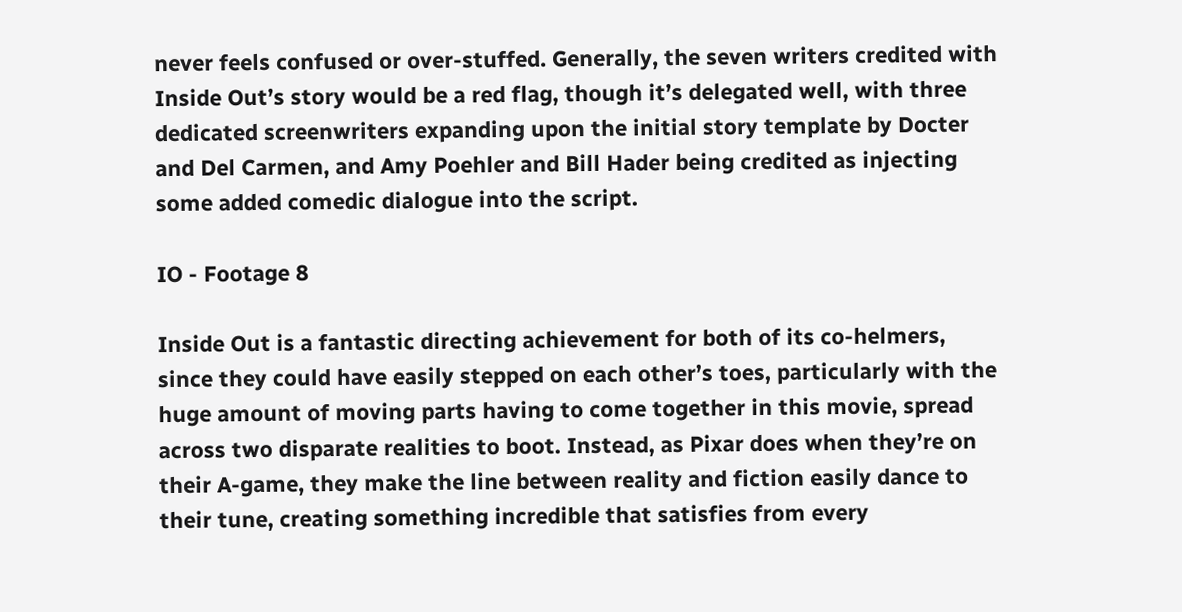never feels confused or over-stuffed. Generally, the seven writers credited with Inside Out’s story would be a red flag, though it’s delegated well, with three dedicated screenwriters expanding upon the initial story template by Docter and Del Carmen, and Amy Poehler and Bill Hader being credited as injecting some added comedic dialogue into the script.

IO - Footage 8

Inside Out is a fantastic directing achievement for both of its co-helmers, since they could have easily stepped on each other’s toes, particularly with the huge amount of moving parts having to come together in this movie, spread across two disparate realities to boot. Instead, as Pixar does when they’re on their A-game, they make the line between reality and fiction easily dance to their tune, creating something incredible that satisfies from every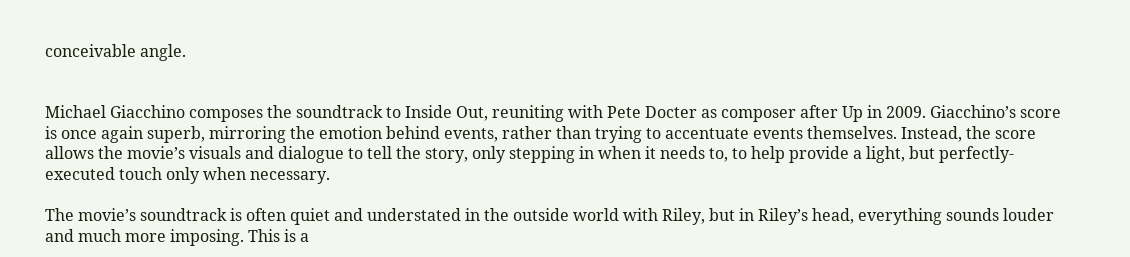conceivable angle.


Michael Giacchino composes the soundtrack to Inside Out, reuniting with Pete Docter as composer after Up in 2009. Giacchino’s score is once again superb, mirroring the emotion behind events, rather than trying to accentuate events themselves. Instead, the score allows the movie’s visuals and dialogue to tell the story, only stepping in when it needs to, to help provide a light, but perfectly-executed touch only when necessary.

The movie’s soundtrack is often quiet and understated in the outside world with Riley, but in Riley’s head, everything sounds louder and much more imposing. This is a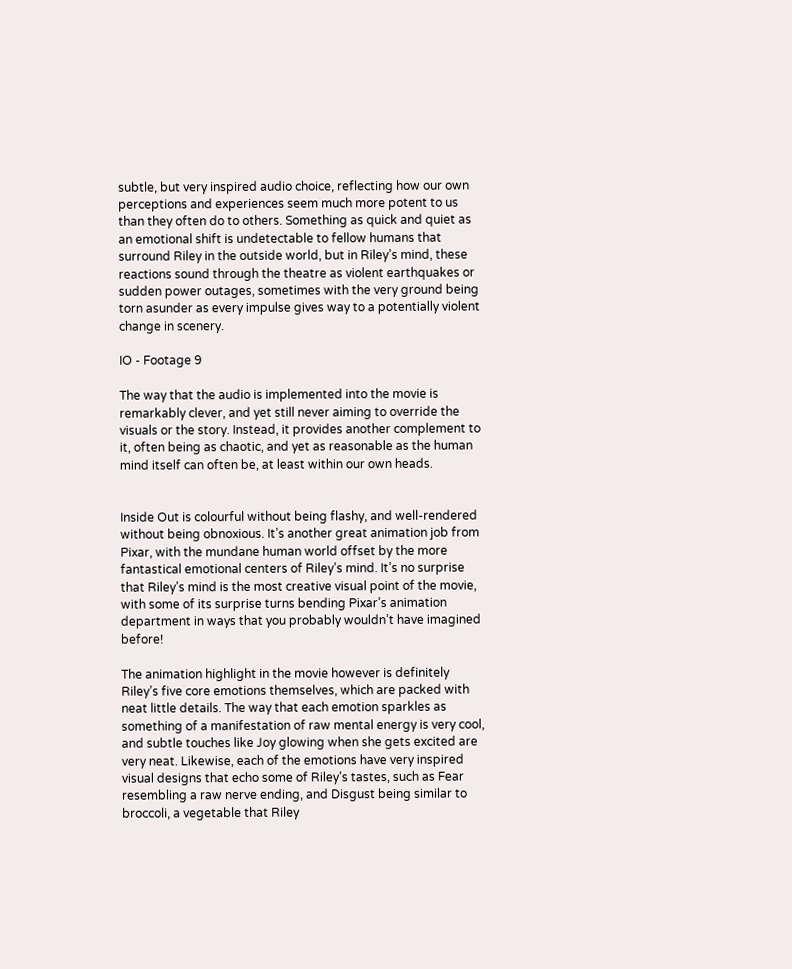subtle, but very inspired audio choice, reflecting how our own perceptions and experiences seem much more potent to us than they often do to others. Something as quick and quiet as an emotional shift is undetectable to fellow humans that surround Riley in the outside world, but in Riley’s mind, these reactions sound through the theatre as violent earthquakes or sudden power outages, sometimes with the very ground being torn asunder as every impulse gives way to a potentially violent change in scenery.

IO - Footage 9

The way that the audio is implemented into the movie is remarkably clever, and yet still never aiming to override the visuals or the story. Instead, it provides another complement to it, often being as chaotic, and yet as reasonable as the human mind itself can often be, at least within our own heads.


Inside Out is colourful without being flashy, and well-rendered without being obnoxious. It’s another great animation job from Pixar, with the mundane human world offset by the more fantastical emotional centers of Riley’s mind. It’s no surprise that Riley’s mind is the most creative visual point of the movie, with some of its surprise turns bending Pixar’s animation department in ways that you probably wouldn’t have imagined before!

The animation highlight in the movie however is definitely Riley’s five core emotions themselves, which are packed with neat little details. The way that each emotion sparkles as something of a manifestation of raw mental energy is very cool, and subtle touches like Joy glowing when she gets excited are very neat. Likewise, each of the emotions have very inspired visual designs that echo some of Riley’s tastes, such as Fear resembling a raw nerve ending, and Disgust being similar to broccoli, a vegetable that Riley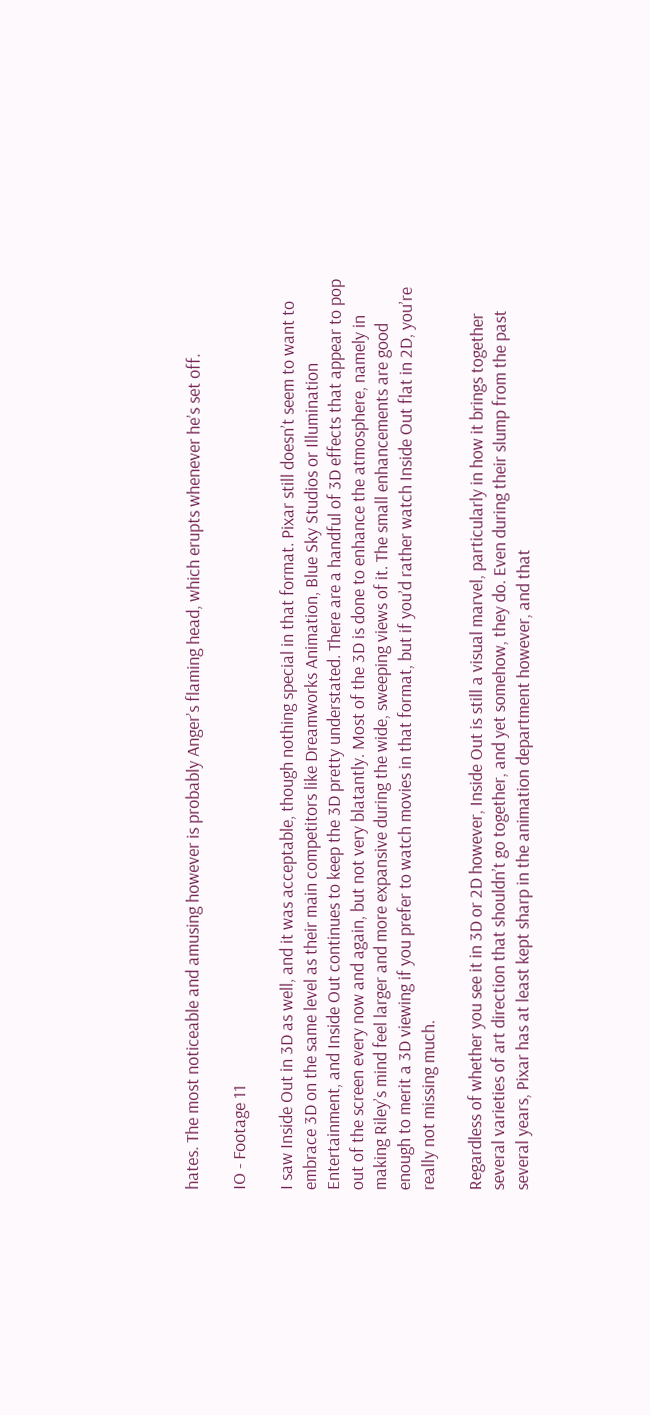hates. The most noticeable and amusing however is probably Anger’s flaming head, which erupts whenever he’s set off.

IO - Footage 11

I saw Inside Out in 3D as well, and it was acceptable, though nothing special in that format. Pixar still doesn’t seem to want to embrace 3D on the same level as their main competitors like Dreamworks Animation, Blue Sky Studios or Illumination Entertainment, and Inside Out continues to keep the 3D pretty understated. There are a handful of 3D effects that appear to pop out of the screen every now and again, but not very blatantly. Most of the 3D is done to enhance the atmosphere, namely in making Riley’s mind feel larger and more expansive during the wide, sweeping views of it. The small enhancements are good enough to merit a 3D viewing if you prefer to watch movies in that format, but if you’d rather watch Inside Out flat in 2D, you’re really not missing much.

Regardless of whether you see it in 3D or 2D however, Inside Out is still a visual marvel, particularly in how it brings together several varieties of art direction that shouldn’t go together, and yet somehow, they do. Even during their slump from the past several years, Pixar has at least kept sharp in the animation department however, and that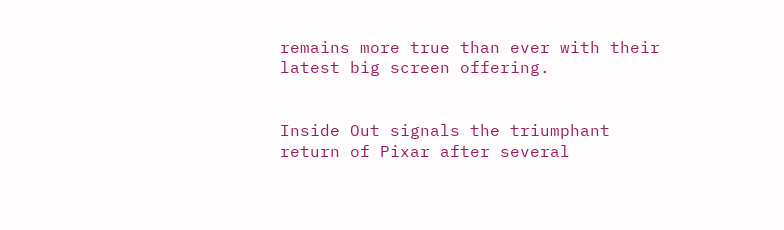remains more true than ever with their latest big screen offering.


Inside Out signals the triumphant return of Pixar after several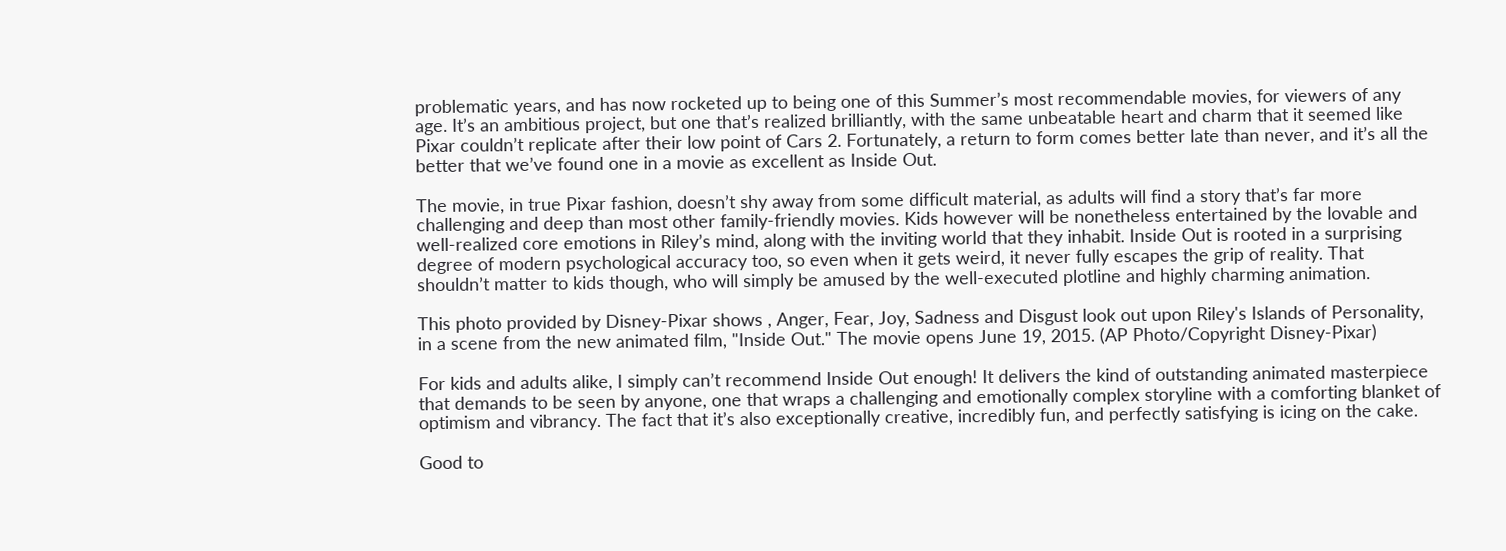problematic years, and has now rocketed up to being one of this Summer’s most recommendable movies, for viewers of any age. It’s an ambitious project, but one that’s realized brilliantly, with the same unbeatable heart and charm that it seemed like Pixar couldn’t replicate after their low point of Cars 2. Fortunately, a return to form comes better late than never, and it’s all the better that we’ve found one in a movie as excellent as Inside Out.

The movie, in true Pixar fashion, doesn’t shy away from some difficult material, as adults will find a story that’s far more challenging and deep than most other family-friendly movies. Kids however will be nonetheless entertained by the lovable and well-realized core emotions in Riley’s mind, along with the inviting world that they inhabit. Inside Out is rooted in a surprising degree of modern psychological accuracy too, so even when it gets weird, it never fully escapes the grip of reality. That shouldn’t matter to kids though, who will simply be amused by the well-executed plotline and highly charming animation.

This photo provided by Disney-Pixar shows , Anger, Fear, Joy, Sadness and Disgust look out upon Riley's Islands of Personality, in a scene from the new animated film, "Inside Out." The movie opens June 19, 2015. (AP Photo/Copyright Disney-Pixar)

For kids and adults alike, I simply can’t recommend Inside Out enough! It delivers the kind of outstanding animated masterpiece that demands to be seen by anyone, one that wraps a challenging and emotionally complex storyline with a comforting blanket of optimism and vibrancy. The fact that it’s also exceptionally creative, incredibly fun, and perfectly satisfying is icing on the cake.

Good to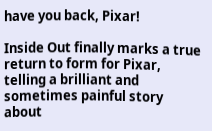have you back, Pixar!

Inside Out finally marks a true return to form for Pixar, telling a brilliant and sometimes painful story about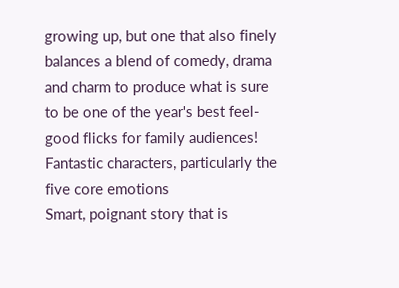growing up, but one that also finely balances a blend of comedy, drama and charm to produce what is sure to be one of the year's best feel-good flicks for family audiences!
Fantastic characters, particularly the five core emotions
Smart, poignant story that is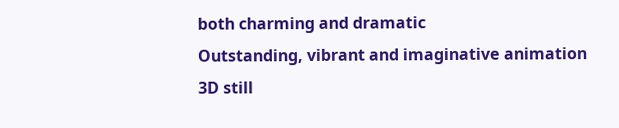both charming and dramatic
Outstanding, vibrant and imaginative animation
3D still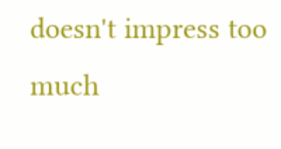doesn't impress too much